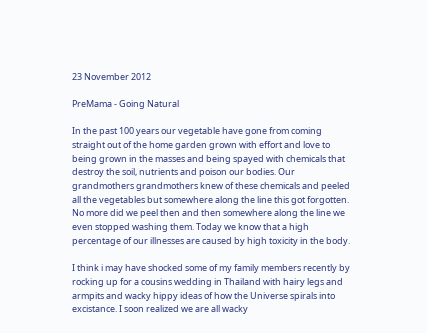23 November 2012

PreMama - Going Natural

In the past 100 years our vegetable have gone from coming straight out of the home garden grown with effort and love to being grown in the masses and being spayed with chemicals that destroy the soil, nutrients and poison our bodies. Our grandmothers grandmothers knew of these chemicals and peeled all the vegetables but somewhere along the line this got forgotten. No more did we peel then and then somewhere along the line we even stopped washing them. Today we know that a high percentage of our illnesses are caused by high toxicity in the body.

I think i may have shocked some of my family members recently by rocking up for a cousins wedding in Thailand with hairy legs and armpits and wacky hippy ideas of how the Universe spirals into excistance. I soon realized we are all wacky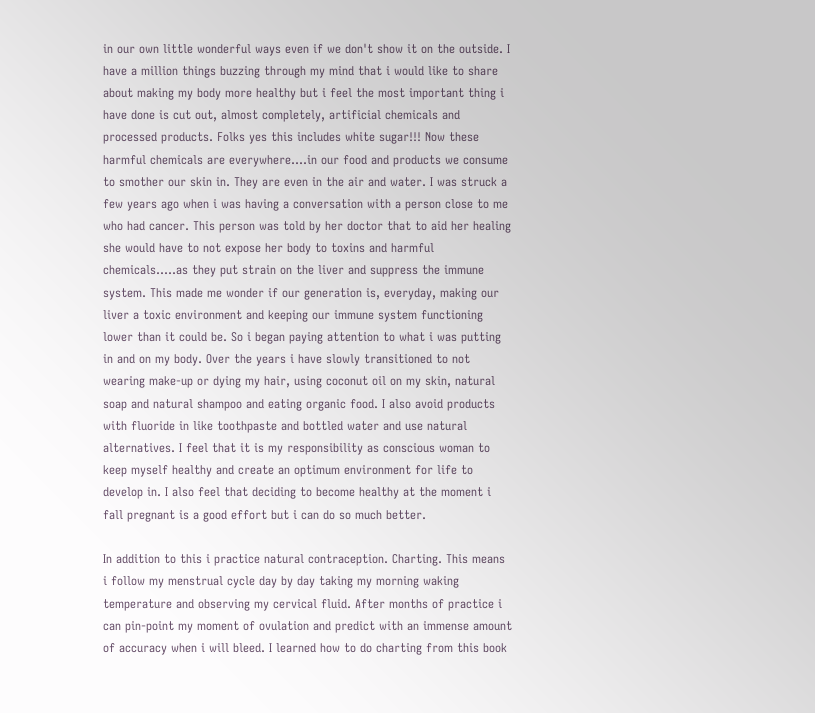in our own little wonderful ways even if we don't show it on the outside. I have a million things buzzing through my mind that i would like to share about making my body more healthy but i feel the most important thing i have done is cut out, almost completely, artificial chemicals and processed products. Folks yes this includes white sugar!!! Now these harmful chemicals are everywhere....in our food and products we consume to smother our skin in. They are even in the air and water. I was struck a few years ago when i was having a conversation with a person close to me who had cancer. This person was told by her doctor that to aid her healing she would have to not expose her body to toxins and harmful chemicals.....as they put strain on the liver and suppress the immune system. This made me wonder if our generation is, everyday, making our liver a toxic environment and keeping our immune system functioning lower than it could be. So i began paying attention to what i was putting in and on my body. Over the years i have slowly transitioned to not wearing make-up or dying my hair, using coconut oil on my skin, natural soap and natural shampoo and eating organic food. I also avoid products with fluoride in like toothpaste and bottled water and use natural alternatives. I feel that it is my responsibility as conscious woman to keep myself healthy and create an optimum environment for life to develop in. I also feel that deciding to become healthy at the moment i fall pregnant is a good effort but i can do so much better.

In addition to this i practice natural contraception. Charting. This means i follow my menstrual cycle day by day taking my morning waking temperature and observing my cervical fluid. After months of practice i can pin-point my moment of ovulation and predict with an immense amount of accuracy when i will bleed. I learned how to do charting from this book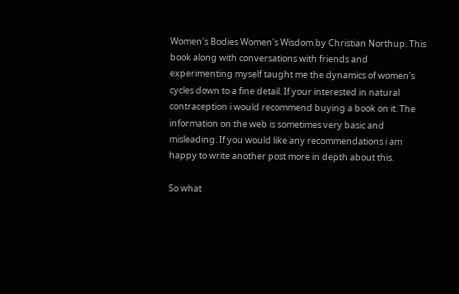Women's Bodies Women's Wisdom by Christian Northup. This book along with conversations with friends and experimenting myself taught me the dynamics of women's cycles down to a fine detail. If your interested in natural contraception i would recommend buying a book on it. The information on the web is sometimes very basic and misleading. If you would like any recommendations i am happy to write another post more in depth about this.

So what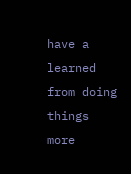have a learned from doing things more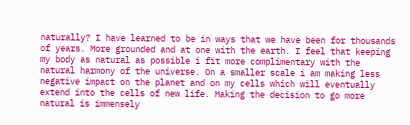naturally? I have learned to be in ways that we have been for thousands of years. More grounded and at one with the earth. I feel that keeping my body as natural as possible i fit more complimentary with the natural harmony of the universe. On a smaller scale i am making less negative impact on the planet and on my cells which will eventually extend into the cells of new life. Making the decision to go more natural is immensely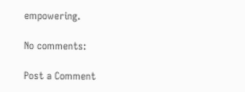empowering.

No comments:

Post a Comment